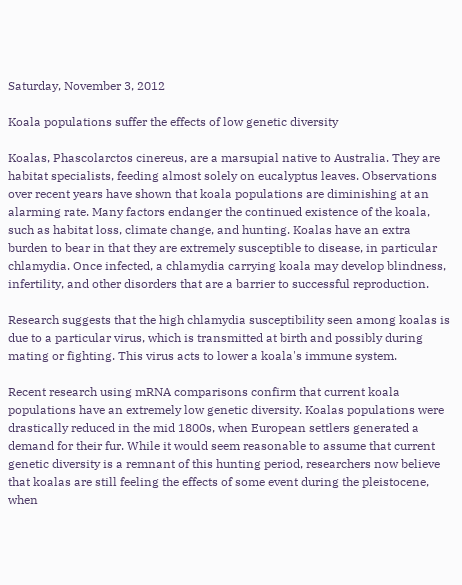Saturday, November 3, 2012

Koala populations suffer the effects of low genetic diversity

Koalas, Phascolarctos cinereus, are a marsupial native to Australia. They are habitat specialists, feeding almost solely on eucalyptus leaves. Observations over recent years have shown that koala populations are diminishing at an alarming rate. Many factors endanger the continued existence of the koala, such as habitat loss, climate change, and hunting. Koalas have an extra burden to bear in that they are extremely susceptible to disease, in particular chlamydia. Once infected, a chlamydia carrying koala may develop blindness, infertility, and other disorders that are a barrier to successful reproduction.

Research suggests that the high chlamydia susceptibility seen among koalas is due to a particular virus, which is transmitted at birth and possibly during mating or fighting. This virus acts to lower a koala's immune system.

Recent research using mRNA comparisons confirm that current koala populations have an extremely low genetic diversity. Koalas populations were drastically reduced in the mid 1800s, when European settlers generated a demand for their fur. While it would seem reasonable to assume that current genetic diversity is a remnant of this hunting period, researchers now believe that koalas are still feeling the effects of some event during the pleistocene, when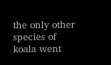the only other species of koala went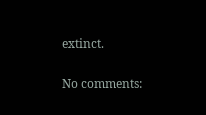extinct.

No comments: